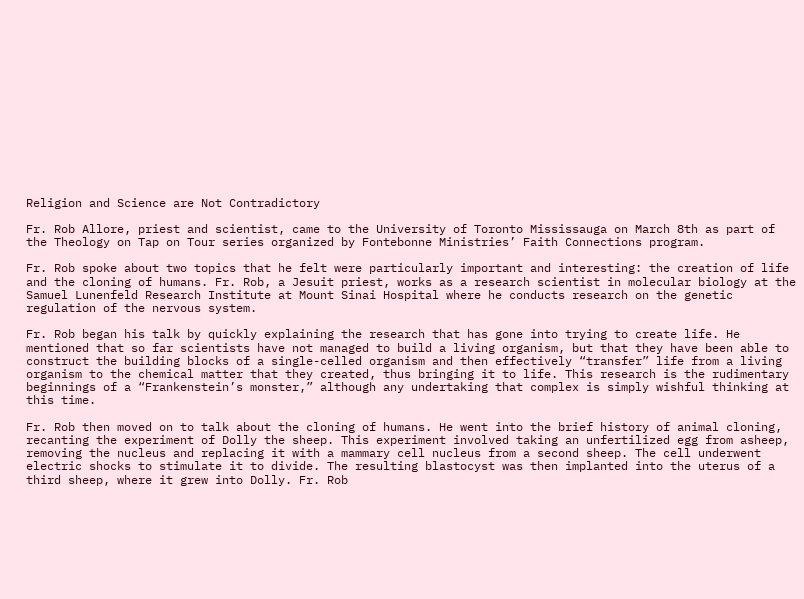Religion and Science are Not Contradictory

Fr. Rob Allore, priest and scientist, came to the University of Toronto Mississauga on March 8th as part of the Theology on Tap on Tour series organized by Fontebonne Ministries’ Faith Connections program.

Fr. Rob spoke about two topics that he felt were particularly important and interesting: the creation of life and the cloning of humans. Fr. Rob, a Jesuit priest, works as a research scientist in molecular biology at the Samuel Lunenfeld Research Institute at Mount Sinai Hospital where he conducts research on the genetic regulation of the nervous system.

Fr. Rob began his talk by quickly explaining the research that has gone into trying to create life. He mentioned that so far scientists have not managed to build a living organism, but that they have been able to construct the building blocks of a single-celled organism and then effectively “transfer” life from a living organism to the chemical matter that they created, thus bringing it to life. This research is the rudimentary beginnings of a “Frankenstein’s monster,” although any undertaking that complex is simply wishful thinking at this time.

Fr. Rob then moved on to talk about the cloning of humans. He went into the brief history of animal cloning, recanting the experiment of Dolly the sheep. This experiment involved taking an unfertilized egg from asheep, removing the nucleus and replacing it with a mammary cell nucleus from a second sheep. The cell underwent electric shocks to stimulate it to divide. The resulting blastocyst was then implanted into the uterus of a third sheep, where it grew into Dolly. Fr. Rob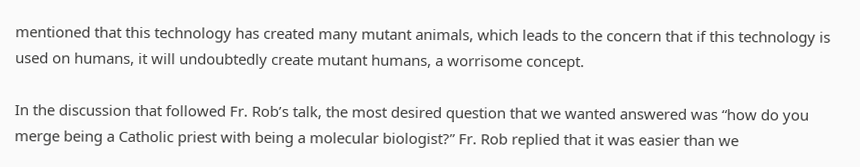mentioned that this technology has created many mutant animals, which leads to the concern that if this technology is used on humans, it will undoubtedly create mutant humans, a worrisome concept.

In the discussion that followed Fr. Rob’s talk, the most desired question that we wanted answered was “how do you merge being a Catholic priest with being a molecular biologist?” Fr. Rob replied that it was easier than we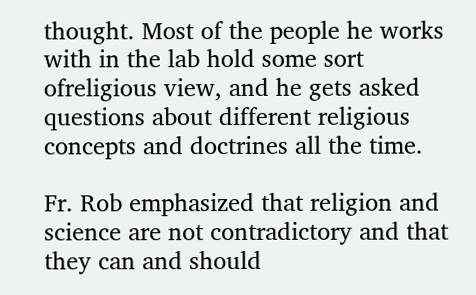thought. Most of the people he works with in the lab hold some sort ofreligious view, and he gets asked questions about different religious concepts and doctrines all the time.

Fr. Rob emphasized that religion and science are not contradictory and that they can and should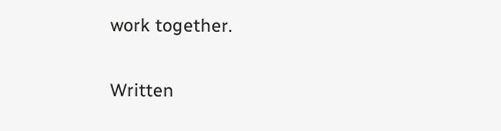work together.

Written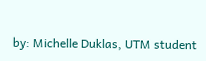by: Michelle Duklas, UTM student